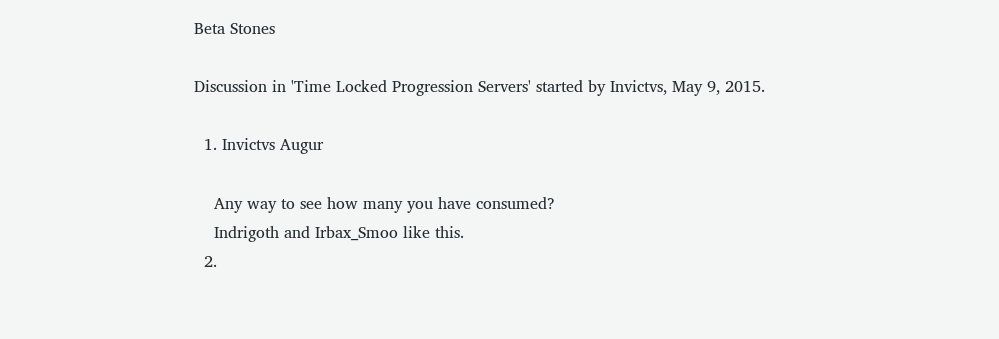Beta Stones

Discussion in 'Time Locked Progression Servers' started by Invictvs, May 9, 2015.

  1. Invictvs Augur

    Any way to see how many you have consumed?
    Indrigoth and Irbax_Smoo like this.
  2.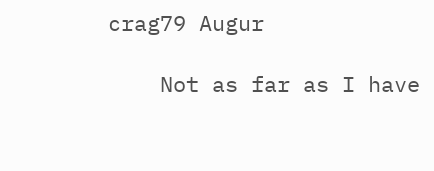crag79 Augur

    Not as far as I have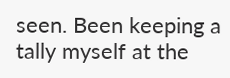seen. Been keeping a tally myself at the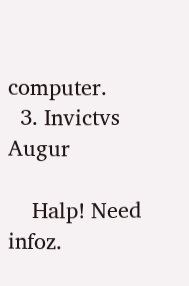computer.
  3. Invictvs Augur

    Halp! Need infoz.